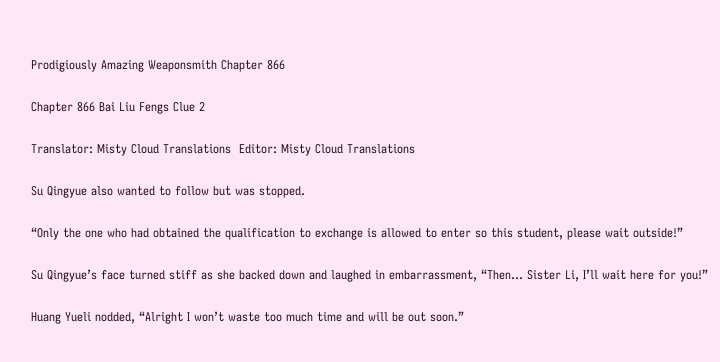Prodigiously Amazing Weaponsmith Chapter 866

Chapter 866 Bai Liu Fengs Clue 2

Translator: Misty Cloud Translations  Editor: Misty Cloud Translations

Su Qingyue also wanted to follow but was stopped.

“Only the one who had obtained the qualification to exchange is allowed to enter so this student, please wait outside!”

Su Qingyue’s face turned stiff as she backed down and laughed in embarrassment, “Then… Sister Li, I’ll wait here for you!”

Huang Yueli nodded, “Alright I won’t waste too much time and will be out soon.”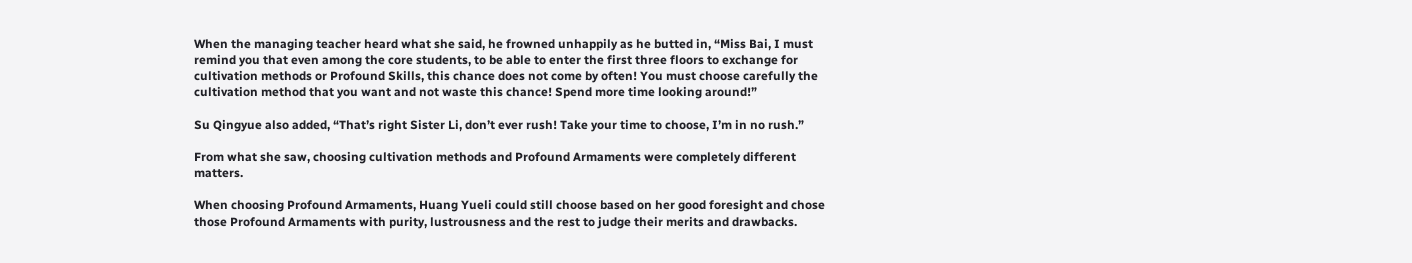When the managing teacher heard what she said, he frowned unhappily as he butted in, “Miss Bai, I must remind you that even among the core students, to be able to enter the first three floors to exchange for cultivation methods or Profound Skills, this chance does not come by often! You must choose carefully the cultivation method that you want and not waste this chance! Spend more time looking around!”

Su Qingyue also added, “That’s right Sister Li, don’t ever rush! Take your time to choose, I’m in no rush.”

From what she saw, choosing cultivation methods and Profound Armaments were completely different matters.

When choosing Profound Armaments, Huang Yueli could still choose based on her good foresight and chose those Profound Armaments with purity, lustrousness and the rest to judge their merits and drawbacks.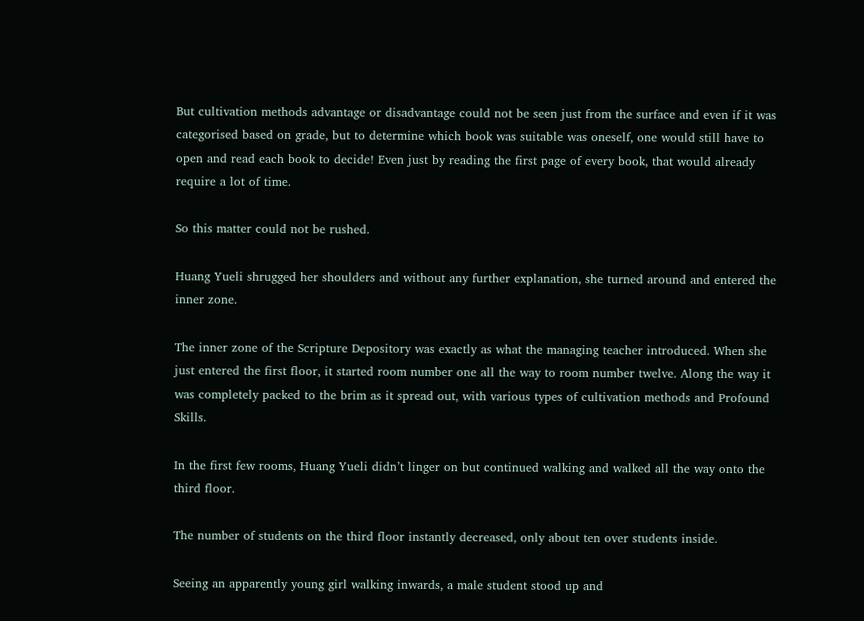But cultivation methods advantage or disadvantage could not be seen just from the surface and even if it was categorised based on grade, but to determine which book was suitable was oneself, one would still have to open and read each book to decide! Even just by reading the first page of every book, that would already require a lot of time.

So this matter could not be rushed.

Huang Yueli shrugged her shoulders and without any further explanation, she turned around and entered the inner zone.

The inner zone of the Scripture Depository was exactly as what the managing teacher introduced. When she just entered the first floor, it started room number one all the way to room number twelve. Along the way it was completely packed to the brim as it spread out, with various types of cultivation methods and Profound Skills.

In the first few rooms, Huang Yueli didn’t linger on but continued walking and walked all the way onto the third floor.

The number of students on the third floor instantly decreased, only about ten over students inside.

Seeing an apparently young girl walking inwards, a male student stood up and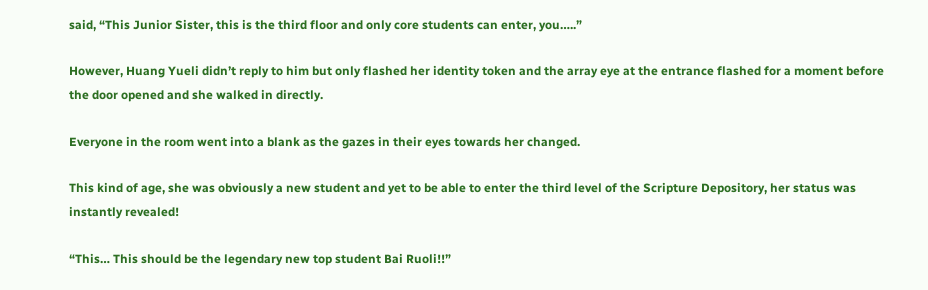said, “This Junior Sister, this is the third floor and only core students can enter, you…..”

However, Huang Yueli didn’t reply to him but only flashed her identity token and the array eye at the entrance flashed for a moment before the door opened and she walked in directly.

Everyone in the room went into a blank as the gazes in their eyes towards her changed.

This kind of age, she was obviously a new student and yet to be able to enter the third level of the Scripture Depository, her status was instantly revealed!

“This… This should be the legendary new top student Bai Ruoli!!”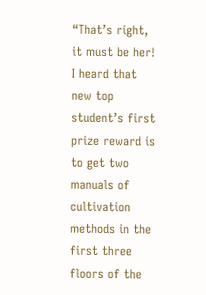“That’s right, it must be her! I heard that new top student’s first prize reward is to get two manuals of cultivation methods in the first three floors of the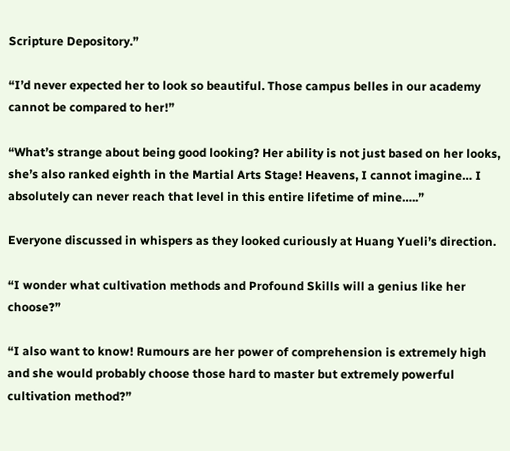Scripture Depository.”

“I’d never expected her to look so beautiful. Those campus belles in our academy cannot be compared to her!”

“What’s strange about being good looking? Her ability is not just based on her looks, she’s also ranked eighth in the Martial Arts Stage! Heavens, I cannot imagine… I absolutely can never reach that level in this entire lifetime of mine…..”

Everyone discussed in whispers as they looked curiously at Huang Yueli’s direction.

“I wonder what cultivation methods and Profound Skills will a genius like her choose?”

“I also want to know! Rumours are her power of comprehension is extremely high and she would probably choose those hard to master but extremely powerful cultivation method?”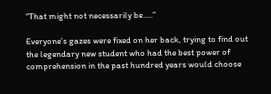“That might not necessarily be…..”

Everyone’s gazes were fixed on her back, trying to find out the legendary new student who had the best power of comprehension in the past hundred years would choose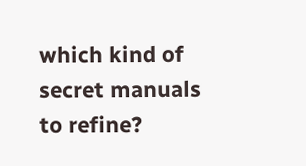which kind of secret manuals to refine?